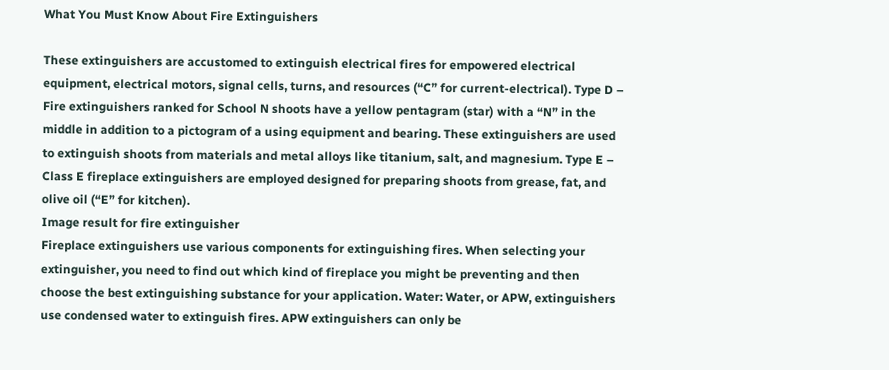What You Must Know About Fire Extinguishers

These extinguishers are accustomed to extinguish electrical fires for empowered electrical equipment, electrical motors, signal cells, turns, and resources (“C” for current-electrical). Type D – Fire extinguishers ranked for School N shoots have a yellow pentagram (star) with a “N” in the middle in addition to a pictogram of a using equipment and bearing. These extinguishers are used to extinguish shoots from materials and metal alloys like titanium, salt, and magnesium. Type E – Class E fireplace extinguishers are employed designed for preparing shoots from grease, fat, and olive oil (“E” for kitchen).
Image result for fire extinguisher
Fireplace extinguishers use various components for extinguishing fires. When selecting your extinguisher, you need to find out which kind of fireplace you might be preventing and then choose the best extinguishing substance for your application. Water: Water, or APW, extinguishers use condensed water to extinguish fires. APW extinguishers can only be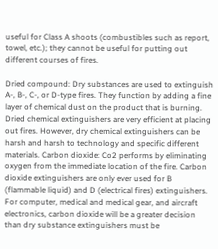useful for Class A shoots (combustibles such as report, towel, etc.); they cannot be useful for putting out different courses of fires.

Dried compound: Dry substances are used to extinguish A-, B-, C-, or D-type fires. They function by adding a fine layer of chemical dust on the product that is burning. Dried chemical extinguishers are very efficient at placing out fires. However, dry chemical extinguishers can be harsh and harsh to technology and specific different materials. Carbon dioxide: Co2 performs by eliminating oxygen from the immediate location of the fire. Carbon dioxide extinguishers are only ever used for B (flammable liquid) and D (electrical fires) extinguishers. For computer, medical and medical gear, and aircraft electronics, carbon dioxide will be a greater decision than dry substance extinguishers must be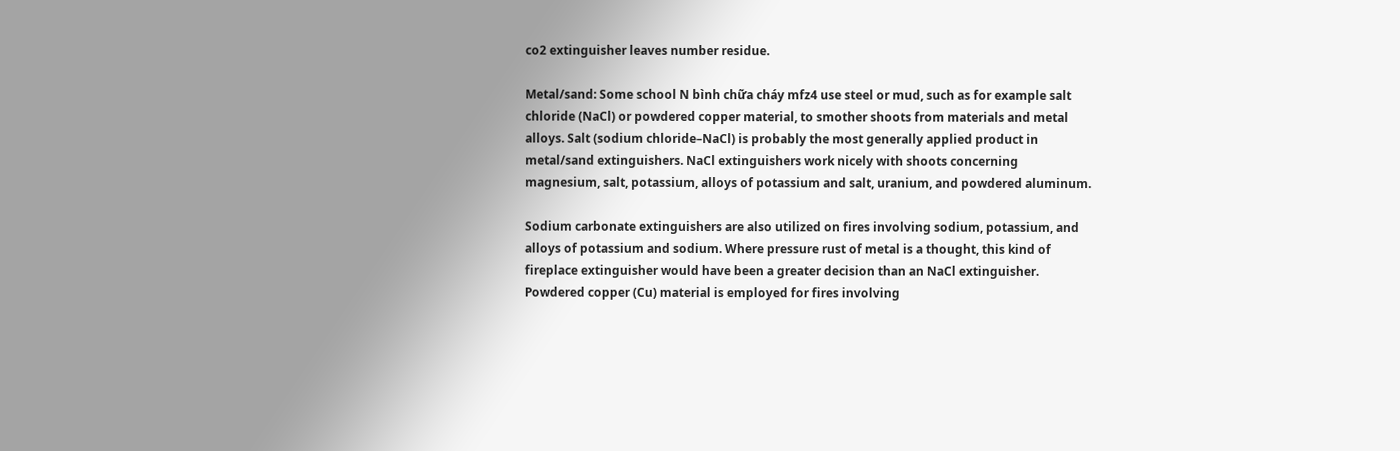co2 extinguisher leaves number residue.

Metal/sand: Some school N bình chữa cháy mfz4 use steel or mud, such as for example salt chloride (NaCl) or powdered copper material, to smother shoots from materials and metal alloys. Salt (sodium chloride–NaCl) is probably the most generally applied product in metal/sand extinguishers. NaCl extinguishers work nicely with shoots concerning magnesium, salt, potassium, alloys of potassium and salt, uranium, and powdered aluminum.

Sodium carbonate extinguishers are also utilized on fires involving sodium, potassium, and alloys of potassium and sodium. Where pressure rust of metal is a thought, this kind of fireplace extinguisher would have been a greater decision than an NaCl extinguisher. Powdered copper (Cu) material is employed for fires involving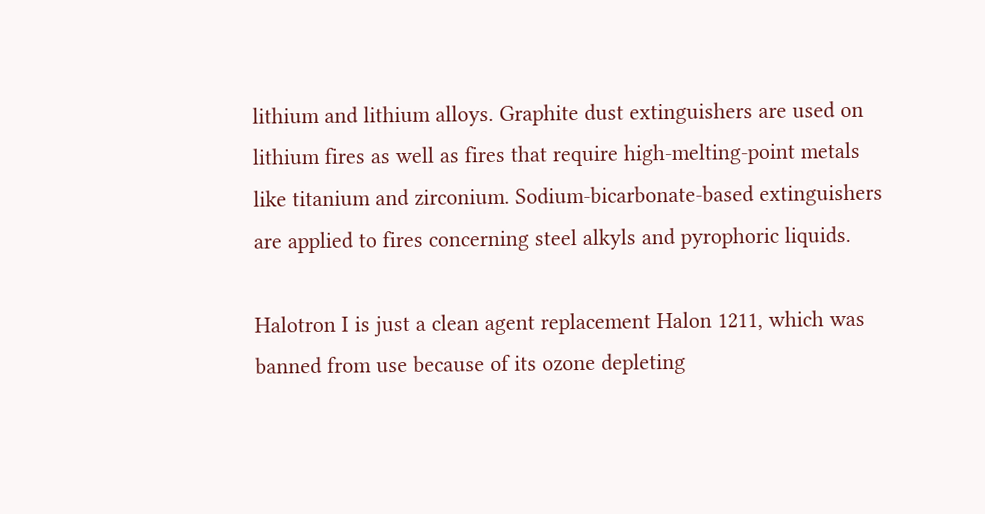lithium and lithium alloys. Graphite dust extinguishers are used on lithium fires as well as fires that require high-melting-point metals like titanium and zirconium. Sodium-bicarbonate-based extinguishers are applied to fires concerning steel alkyls and pyrophoric liquids.

Halotron I is just a clean agent replacement Halon 1211, which was banned from use because of its ozone depleting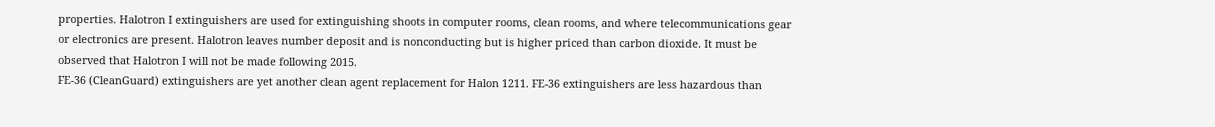properties. Halotron I extinguishers are used for extinguishing shoots in computer rooms, clean rooms, and where telecommunications gear or electronics are present. Halotron leaves number deposit and is nonconducting but is higher priced than carbon dioxide. It must be observed that Halotron I will not be made following 2015.
FE-36 (CleanGuard) extinguishers are yet another clean agent replacement for Halon 1211. FE-36 extinguishers are less hazardous than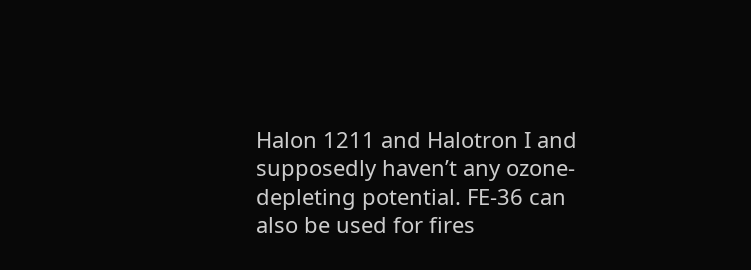Halon 1211 and Halotron I and supposedly haven’t any ozone-depleting potential. FE-36 can also be used for fires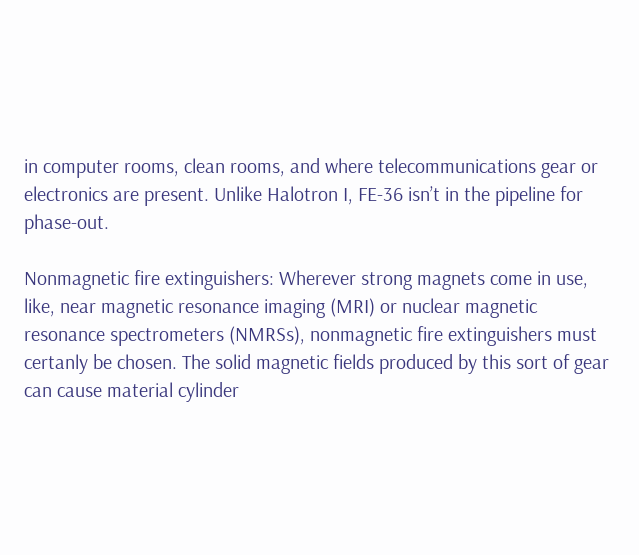in computer rooms, clean rooms, and where telecommunications gear or electronics are present. Unlike Halotron I, FE-36 isn’t in the pipeline for phase-out.

Nonmagnetic fire extinguishers: Wherever strong magnets come in use, like, near magnetic resonance imaging (MRI) or nuclear magnetic resonance spectrometers (NMRSs), nonmagnetic fire extinguishers must certanly be chosen. The solid magnetic fields produced by this sort of gear can cause material cylinder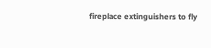fireplace extinguishers to fly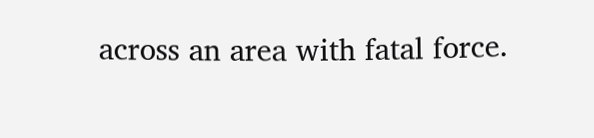across an area with fatal force.